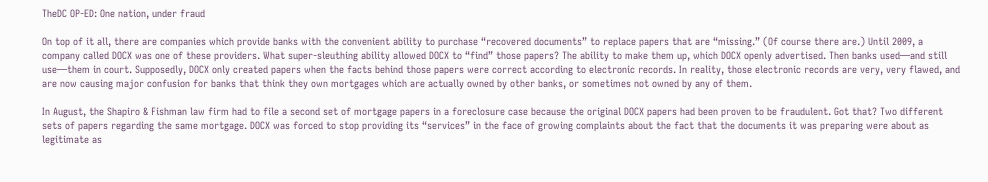TheDC OP-ED: One nation, under fraud

On top of it all, there are companies which provide banks with the convenient ability to purchase “recovered documents” to replace papers that are “missing.” (Of course there are.) Until 2009, a company called DOCX was one of these providers. What super-sleuthing ability allowed DOCX to “find” those papers? The ability to make them up, which DOCX openly advertised. Then banks used—and still use—them in court. Supposedly, DOCX only created papers when the facts behind those papers were correct according to electronic records. In reality, those electronic records are very, very flawed, and are now causing major confusion for banks that think they own mortgages which are actually owned by other banks, or sometimes not owned by any of them.

In August, the Shapiro & Fishman law firm had to file a second set of mortgage papers in a foreclosure case because the original DOCX papers had been proven to be fraudulent. Got that? Two different sets of papers regarding the same mortgage. DOCX was forced to stop providing its “services” in the face of growing complaints about the fact that the documents it was preparing were about as legitimate as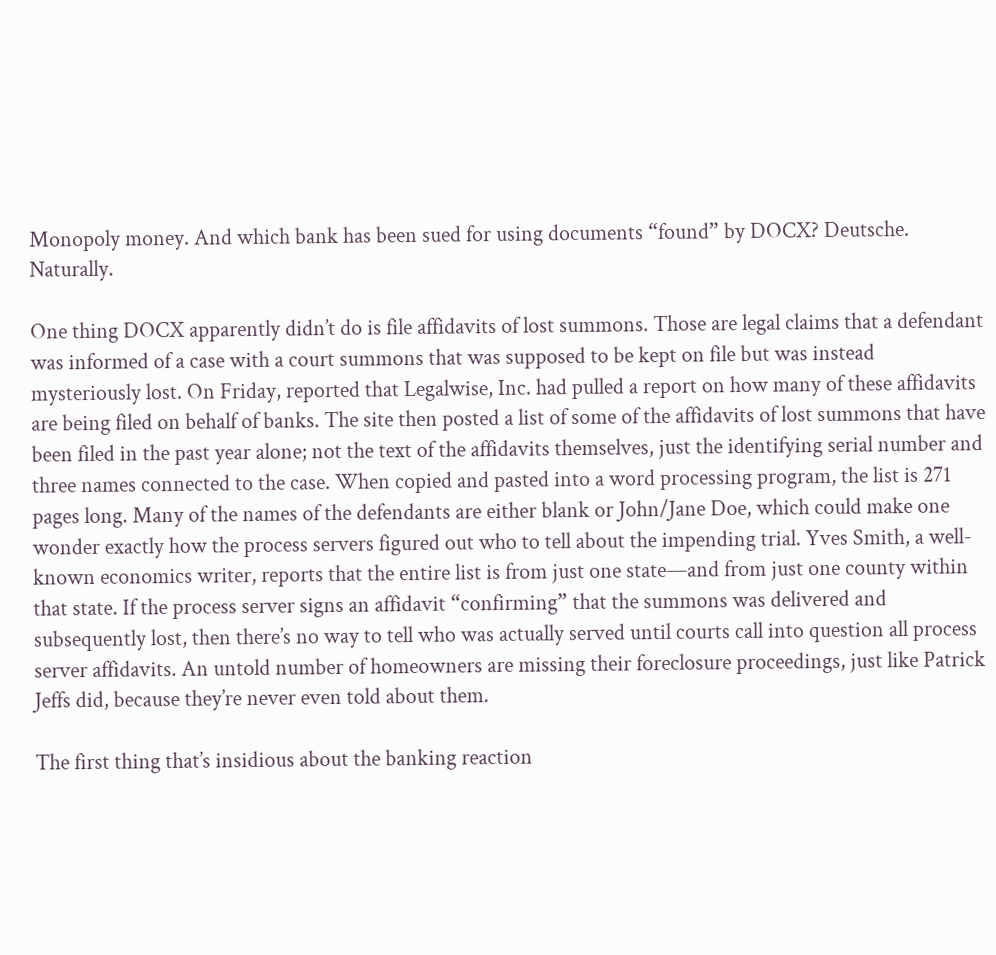Monopoly money. And which bank has been sued for using documents “found” by DOCX? Deutsche. Naturally.

One thing DOCX apparently didn’t do is file affidavits of lost summons. Those are legal claims that a defendant was informed of a case with a court summons that was supposed to be kept on file but was instead mysteriously lost. On Friday, reported that Legalwise, Inc. had pulled a report on how many of these affidavits are being filed on behalf of banks. The site then posted a list of some of the affidavits of lost summons that have been filed in the past year alone; not the text of the affidavits themselves, just the identifying serial number and three names connected to the case. When copied and pasted into a word processing program, the list is 271 pages long. Many of the names of the defendants are either blank or John/Jane Doe, which could make one wonder exactly how the process servers figured out who to tell about the impending trial. Yves Smith, a well-known economics writer, reports that the entire list is from just one state—and from just one county within that state. If the process server signs an affidavit “confirming” that the summons was delivered and subsequently lost, then there’s no way to tell who was actually served until courts call into question all process server affidavits. An untold number of homeowners are missing their foreclosure proceedings, just like Patrick Jeffs did, because they’re never even told about them.

The first thing that’s insidious about the banking reaction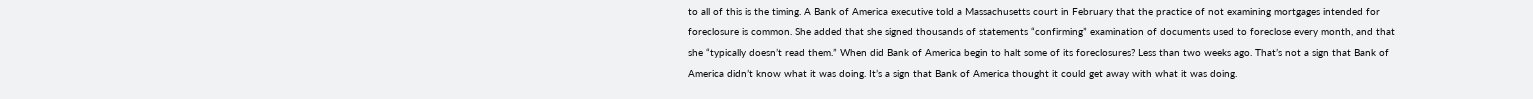to all of this is the timing. A Bank of America executive told a Massachusetts court in February that the practice of not examining mortgages intended for foreclosure is common. She added that she signed thousands of statements “confirming” examination of documents used to foreclose every month, and that she “typically doesn’t read them.” When did Bank of America begin to halt some of its foreclosures? Less than two weeks ago. That’s not a sign that Bank of America didn’t know what it was doing. It’s a sign that Bank of America thought it could get away with what it was doing.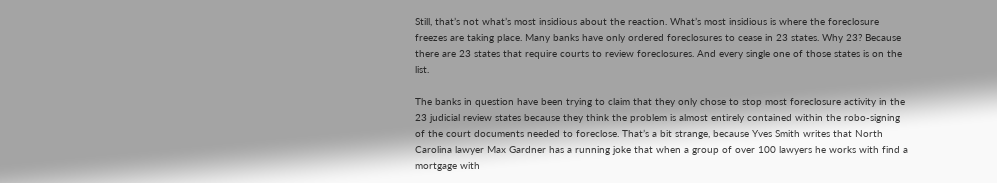Still, that’s not what’s most insidious about the reaction. What’s most insidious is where the foreclosure freezes are taking place. Many banks have only ordered foreclosures to cease in 23 states. Why 23? Because there are 23 states that require courts to review foreclosures. And every single one of those states is on the list.

The banks in question have been trying to claim that they only chose to stop most foreclosure activity in the 23 judicial review states because they think the problem is almost entirely contained within the robo-signing of the court documents needed to foreclose. That’s a bit strange, because Yves Smith writes that North Carolina lawyer Max Gardner has a running joke that when a group of over 100 lawyers he works with find a mortgage with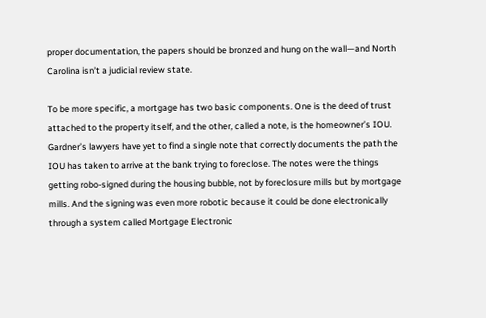proper documentation, the papers should be bronzed and hung on the wall—and North Carolina isn’t a judicial review state.

To be more specific, a mortgage has two basic components. One is the deed of trust attached to the property itself, and the other, called a note, is the homeowner’s IOU. Gardner’s lawyers have yet to find a single note that correctly documents the path the IOU has taken to arrive at the bank trying to foreclose. The notes were the things getting robo-signed during the housing bubble, not by foreclosure mills but by mortgage mills. And the signing was even more robotic because it could be done electronically through a system called Mortgage Electronic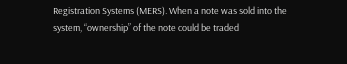Registration Systems (MERS). When a note was sold into the system, “ownership” of the note could be traded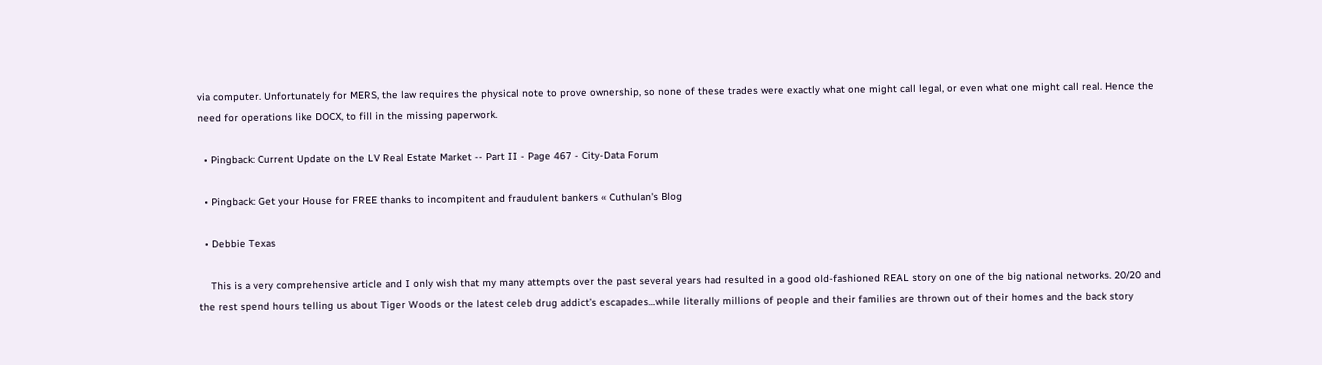via computer. Unfortunately for MERS, the law requires the physical note to prove ownership, so none of these trades were exactly what one might call legal, or even what one might call real. Hence the need for operations like DOCX, to fill in the missing paperwork.

  • Pingback: Current Update on the LV Real Estate Market -- Part II - Page 467 - City-Data Forum

  • Pingback: Get your House for FREE thanks to incompitent and fraudulent bankers « Cuthulan's Blog

  • Debbie Texas

    This is a very comprehensive article and I only wish that my many attempts over the past several years had resulted in a good old-fashioned REAL story on one of the big national networks. 20/20 and the rest spend hours telling us about Tiger Woods or the latest celeb drug addict’s escapades…while literally millions of people and their families are thrown out of their homes and the back story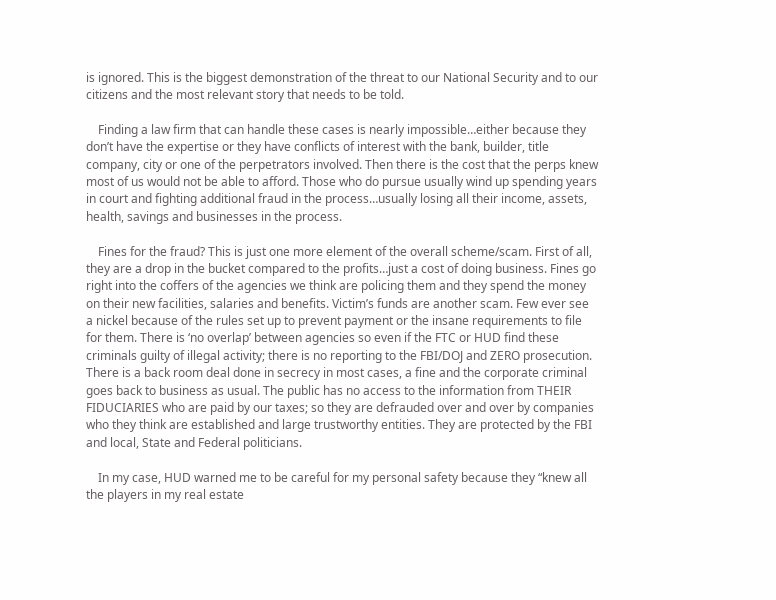is ignored. This is the biggest demonstration of the threat to our National Security and to our citizens and the most relevant story that needs to be told.

    Finding a law firm that can handle these cases is nearly impossible…either because they don’t have the expertise or they have conflicts of interest with the bank, builder, title company, city or one of the perpetrators involved. Then there is the cost that the perps knew most of us would not be able to afford. Those who do pursue usually wind up spending years in court and fighting additional fraud in the process…usually losing all their income, assets, health, savings and businesses in the process.

    Fines for the fraud? This is just one more element of the overall scheme/scam. First of all, they are a drop in the bucket compared to the profits…just a cost of doing business. Fines go right into the coffers of the agencies we think are policing them and they spend the money on their new facilities, salaries and benefits. Victim’s funds are another scam. Few ever see a nickel because of the rules set up to prevent payment or the insane requirements to file for them. There is ‘no overlap’ between agencies so even if the FTC or HUD find these criminals guilty of illegal activity; there is no reporting to the FBI/DOJ and ZERO prosecution. There is a back room deal done in secrecy in most cases, a fine and the corporate criminal goes back to business as usual. The public has no access to the information from THEIR FIDUCIARIES who are paid by our taxes; so they are defrauded over and over by companies who they think are established and large trustworthy entities. They are protected by the FBI and local, State and Federal politicians.

    In my case, HUD warned me to be careful for my personal safety because they “knew all the players in my real estate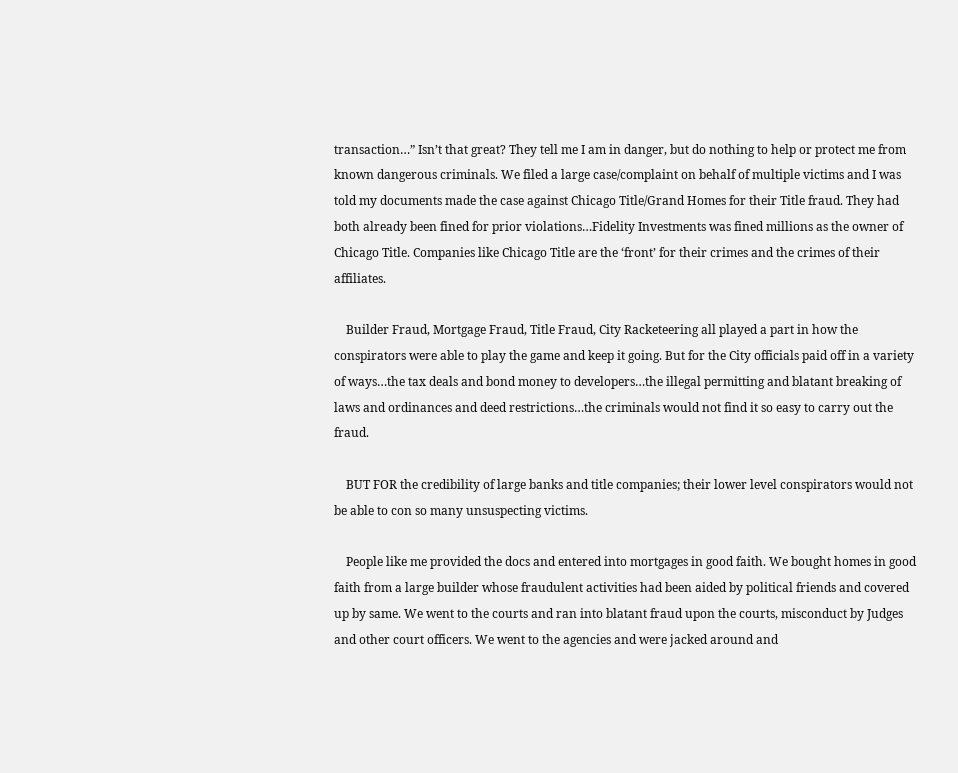transaction…” Isn’t that great? They tell me I am in danger, but do nothing to help or protect me from known dangerous criminals. We filed a large case/complaint on behalf of multiple victims and I was told my documents made the case against Chicago Title/Grand Homes for their Title fraud. They had both already been fined for prior violations…Fidelity Investments was fined millions as the owner of Chicago Title. Companies like Chicago Title are the ‘front’ for their crimes and the crimes of their affiliates.

    Builder Fraud, Mortgage Fraud, Title Fraud, City Racketeering all played a part in how the conspirators were able to play the game and keep it going. But for the City officials paid off in a variety of ways…the tax deals and bond money to developers…the illegal permitting and blatant breaking of laws and ordinances and deed restrictions…the criminals would not find it so easy to carry out the fraud.

    BUT FOR the credibility of large banks and title companies; their lower level conspirators would not be able to con so many unsuspecting victims.

    People like me provided the docs and entered into mortgages in good faith. We bought homes in good faith from a large builder whose fraudulent activities had been aided by political friends and covered up by same. We went to the courts and ran into blatant fraud upon the courts, misconduct by Judges and other court officers. We went to the agencies and were jacked around and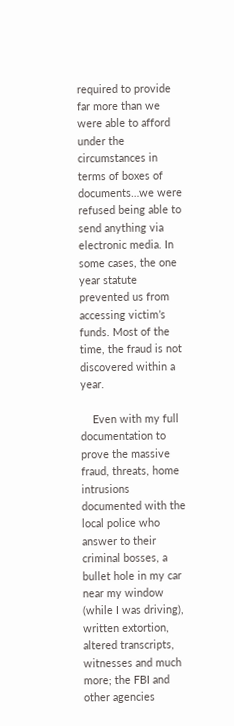required to provide far more than we were able to afford under the circumstances in terms of boxes of documents…we were refused being able to send anything via electronic media. In some cases, the one year statute prevented us from accessing victim’s funds. Most of the time, the fraud is not discovered within a year.

    Even with my full documentation to prove the massive fraud, threats, home intrusions documented with the local police who answer to their criminal bosses, a bullet hole in my car near my window (while I was driving), written extortion, altered transcripts, witnesses and much more; the FBI and other agencies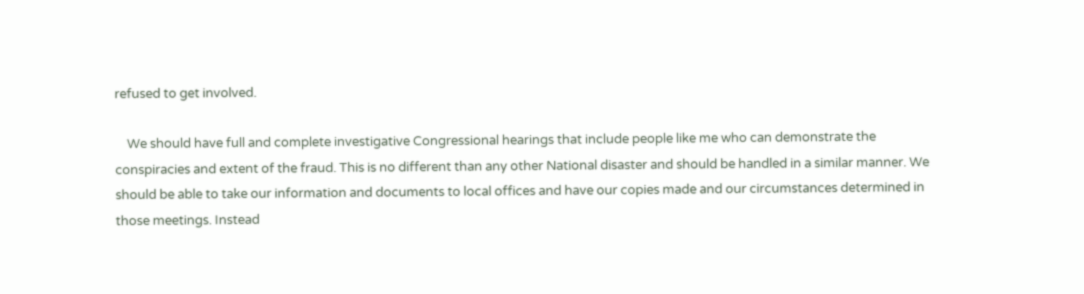refused to get involved.

    We should have full and complete investigative Congressional hearings that include people like me who can demonstrate the conspiracies and extent of the fraud. This is no different than any other National disaster and should be handled in a similar manner. We should be able to take our information and documents to local offices and have our copies made and our circumstances determined in those meetings. Instead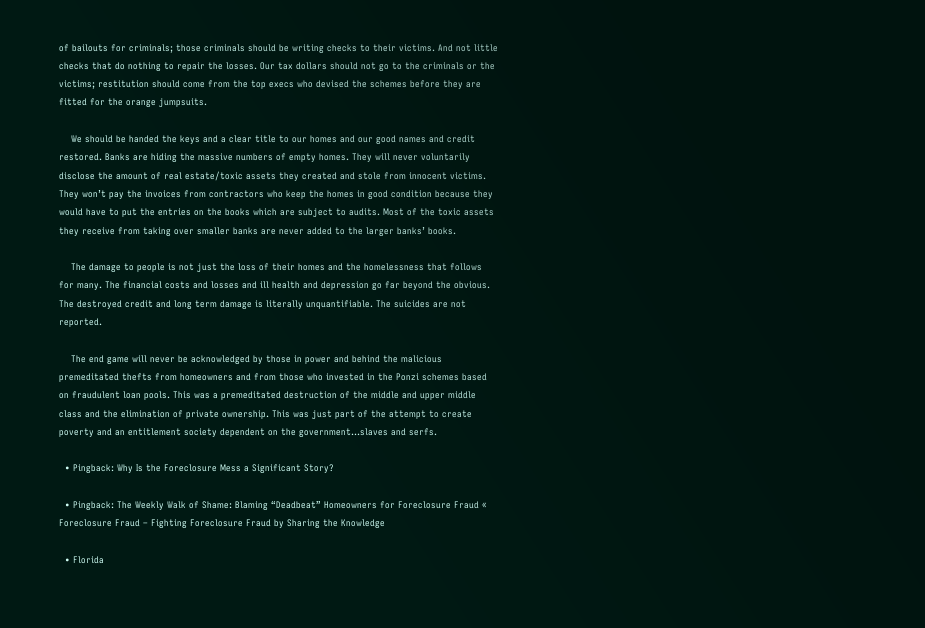of bailouts for criminals; those criminals should be writing checks to their victims. And not little checks that do nothing to repair the losses. Our tax dollars should not go to the criminals or the victims; restitution should come from the top execs who devised the schemes before they are fitted for the orange jumpsuits.

    We should be handed the keys and a clear title to our homes and our good names and credit restored. Banks are hiding the massive numbers of empty homes. They will never voluntarily disclose the amount of real estate/toxic assets they created and stole from innocent victims. They won’t pay the invoices from contractors who keep the homes in good condition because they would have to put the entries on the books which are subject to audits. Most of the toxic assets they receive from taking over smaller banks are never added to the larger banks’ books.

    The damage to people is not just the loss of their homes and the homelessness that follows for many. The financial costs and losses and ill health and depression go far beyond the obvious. The destroyed credit and long term damage is literally unquantifiable. The suicides are not reported.

    The end game will never be acknowledged by those in power and behind the malicious premeditated thefts from homeowners and from those who invested in the Ponzi schemes based on fraudulent loan pools. This was a premeditated destruction of the middle and upper middle class and the elimination of private ownership. This was just part of the attempt to create poverty and an entitlement society dependent on the government…slaves and serfs.

  • Pingback: Why Is the Foreclosure Mess a Significant Story?

  • Pingback: The Weekly Walk of Shame: Blaming “Deadbeat” Homeowners for Foreclosure Fraud « Foreclosure Fraud – Fighting Foreclosure Fraud by Sharing the Knowledge

  • Florida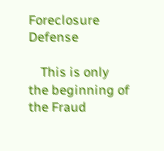Foreclosure Defense

    This is only the beginning of the Fraud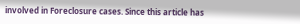involved in Foreclosure cases. Since this article has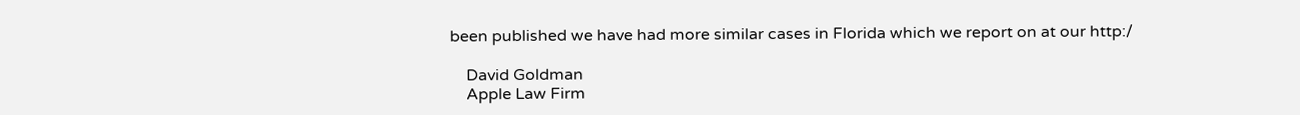been published we have had more similar cases in Florida which we report on at our http:/

    David Goldman
    Apple Law Firm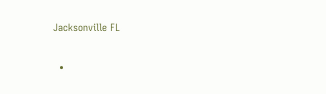Jacksonville FL

  •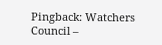Pingback: Watchers Council –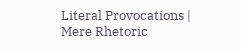Literal Provocations | Mere Rhetoric